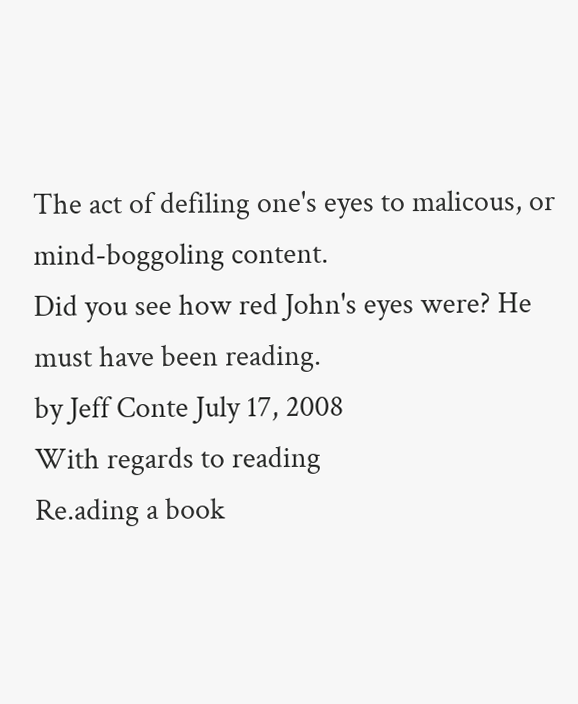The act of defiling one's eyes to malicous, or mind-boggoling content.
Did you see how red John's eyes were? He must have been reading.
by Jeff Conte July 17, 2008
With regards to reading
Re.ading a book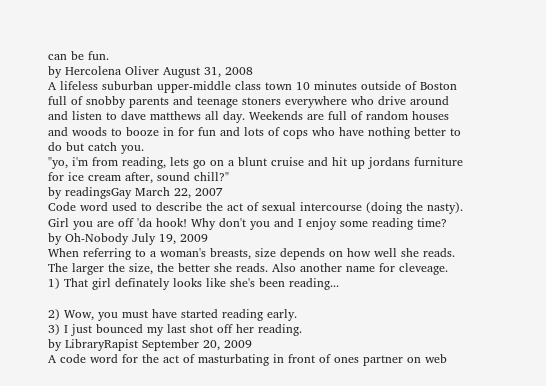can be fun.
by Hercolena Oliver August 31, 2008
A lifeless suburban upper-middle class town 10 minutes outside of Boston full of snobby parents and teenage stoners everywhere who drive around and listen to dave matthews all day. Weekends are full of random houses and woods to booze in for fun and lots of cops who have nothing better to do but catch you.
"yo, i'm from reading, lets go on a blunt cruise and hit up jordans furniture for ice cream after, sound chill?"
by readingsGay March 22, 2007
Code word used to describe the act of sexual intercourse (doing the nasty).
Girl you are off 'da hook! Why don't you and I enjoy some reading time?
by Oh-Nobody July 19, 2009
When referring to a woman's breasts, size depends on how well she reads. The larger the size, the better she reads. Also another name for cleveage.
1) That girl definately looks like she's been reading...

2) Wow, you must have started reading early.
3) I just bounced my last shot off her reading.
by LibraryRapist September 20, 2009
A code word for the act of masturbating in front of ones partner on web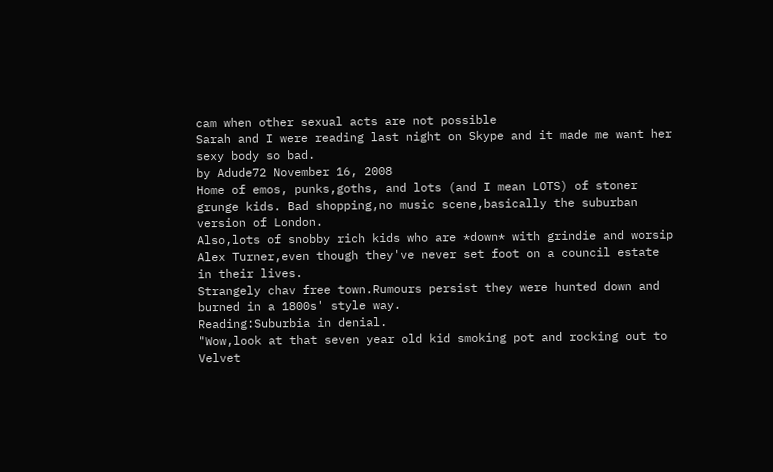cam when other sexual acts are not possible
Sarah and I were reading last night on Skype and it made me want her sexy body so bad.
by Adude72 November 16, 2008
Home of emos, punks,goths, and lots (and I mean LOTS) of stoner grunge kids. Bad shopping,no music scene,basically the suburban version of London.
Also,lots of snobby rich kids who are *down* with grindie and worsip Alex Turner,even though they've never set foot on a council estate in their lives.
Strangely chav free town.Rumours persist they were hunted down and burned in a 1800s' style way.
Reading:Suburbia in denial.
"Wow,look at that seven year old kid smoking pot and rocking out to Velvet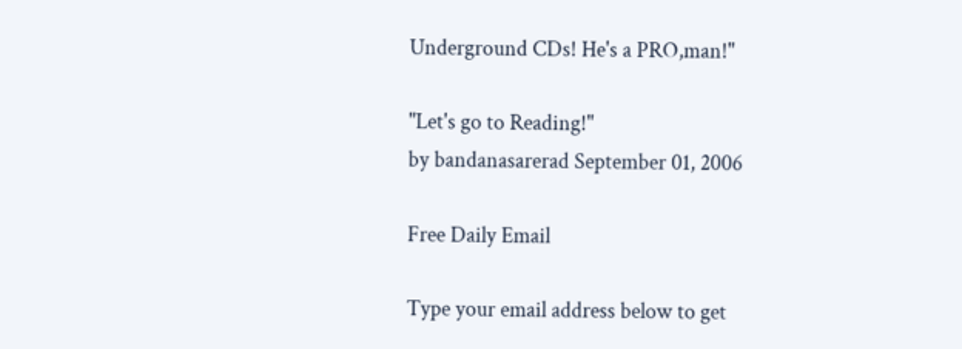Underground CDs! He's a PRO,man!"

"Let's go to Reading!"
by bandanasarerad September 01, 2006

Free Daily Email

Type your email address below to get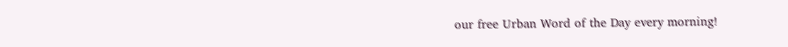our free Urban Word of the Day every morning!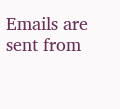Emails are sent from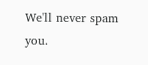We'll never spam you.